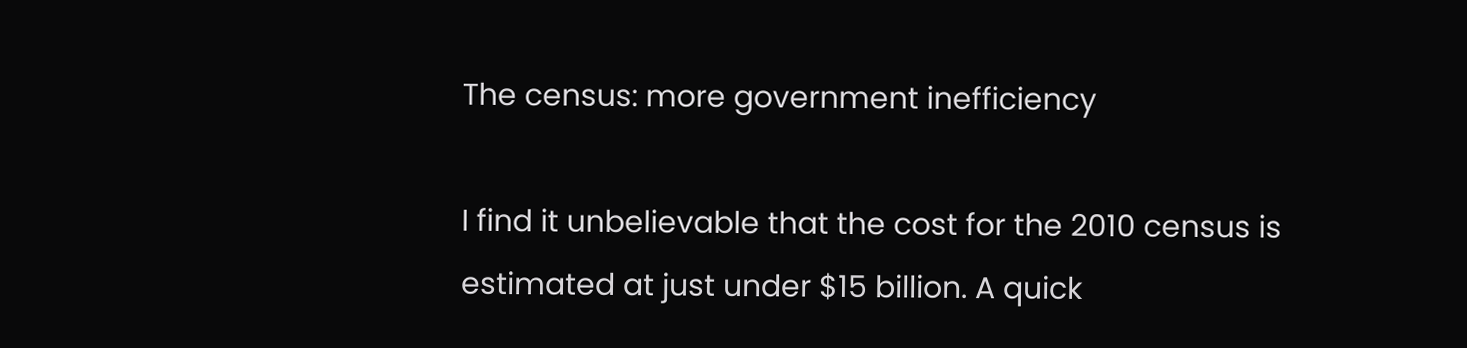The census: more government inefficiency

I find it unbelievable that the cost for the 2010 census is estimated at just under $15 billion. A quick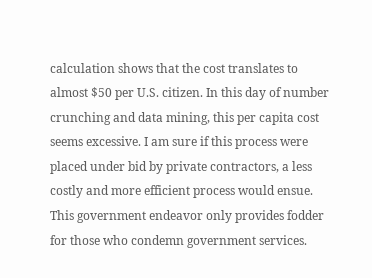calculation shows that the cost translates to almost $50 per U.S. citizen. In this day of number crunching and data mining, this per capita cost seems excessive. I am sure if this process were placed under bid by private contractors, a less costly and more efficient process would ensue. This government endeavor only provides fodder for those who condemn government services.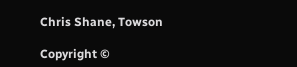Chris Shane, Towson

Copyright ©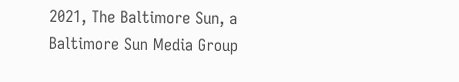2021, The Baltimore Sun, a Baltimore Sun Media Group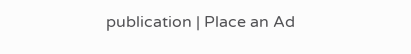publication | Place an Ad